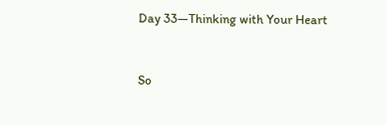Day 33—Thinking with Your Heart



So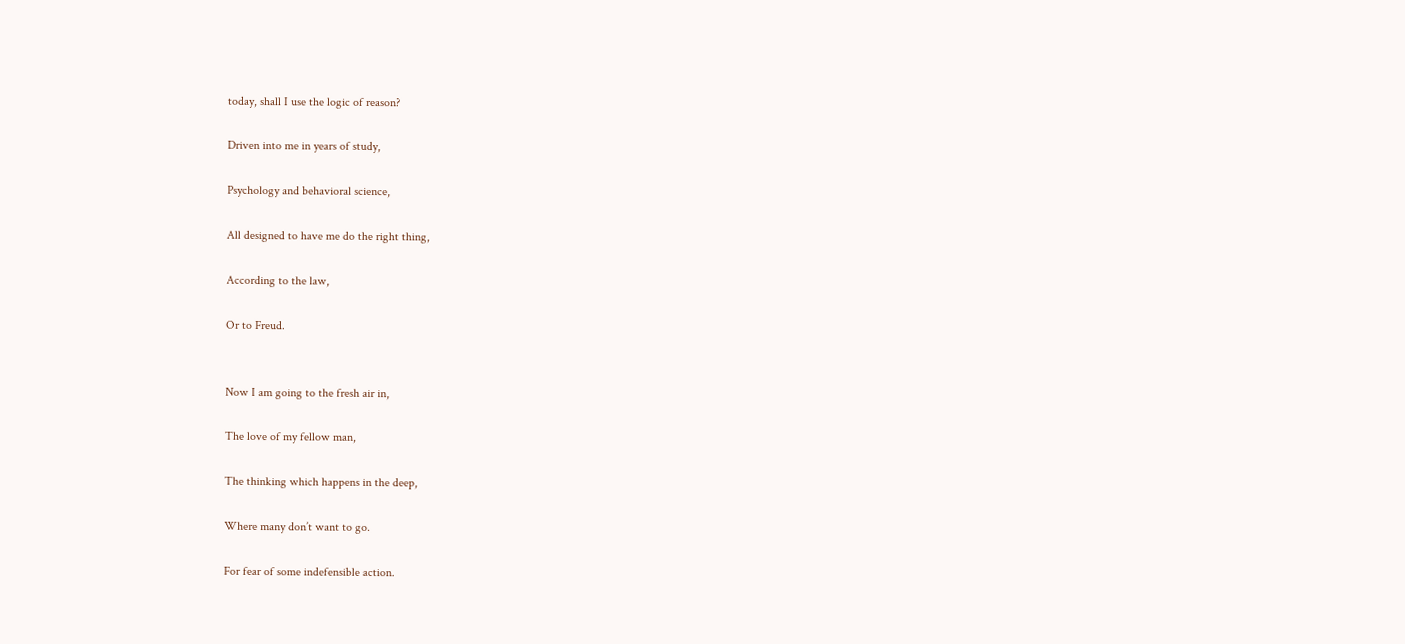today, shall I use the logic of reason?

Driven into me in years of study,

Psychology and behavioral science,

All designed to have me do the right thing,

According to the law,

Or to Freud.


Now I am going to the fresh air in,

The love of my fellow man,

The thinking which happens in the deep,

Where many don’t want to go.

For fear of some indefensible action.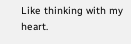Like thinking with my heart.